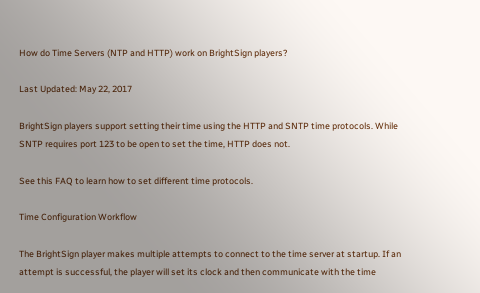How do Time Servers (NTP and HTTP) work on BrightSign players?

Last Updated: May 22, 2017

BrightSign players support setting their time using the HTTP and SNTP time protocols. While SNTP requires port 123 to be open to set the time, HTTP does not.

See this FAQ to learn how to set different time protocols.

Time Configuration Workflow

The BrightSign player makes multiple attempts to connect to the time server at startup. If an attempt is successful, the player will set its clock and then communicate with the time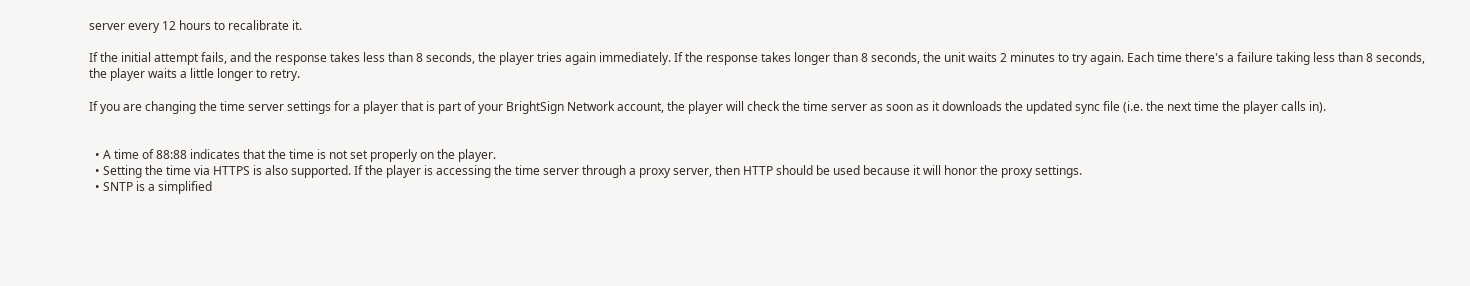server every 12 hours to recalibrate it.

If the initial attempt fails, and the response takes less than 8 seconds, the player tries again immediately. If the response takes longer than 8 seconds, the unit waits 2 minutes to try again. Each time there's a failure taking less than 8 seconds, the player waits a little longer to retry.

If you are changing the time server settings for a player that is part of your BrightSign Network account, the player will check the time server as soon as it downloads the updated sync file (i.e. the next time the player calls in).


  • A time of 88:88 indicates that the time is not set properly on the player.
  • Setting the time via HTTPS is also supported. If the player is accessing the time server through a proxy server, then HTTP should be used because it will honor the proxy settings.
  • SNTP is a simplified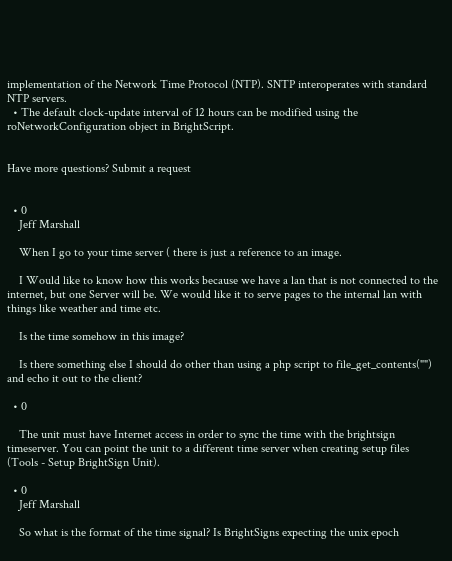implementation of the Network Time Protocol (NTP). SNTP interoperates with standard NTP servers.
  • The default clock-update interval of 12 hours can be modified using the roNetworkConfiguration object in BrightScript.


Have more questions? Submit a request


  • 0
    Jeff Marshall

    When I go to your time server ( there is just a reference to an image.

    I Would like to know how this works because we have a lan that is not connected to the internet, but one Server will be. We would like it to serve pages to the internal lan with things like weather and time etc.

    Is the time somehow in this image?

    Is there something else I should do other than using a php script to file_get_contents("") and echo it out to the client?

  • 0

    The unit must have Internet access in order to sync the time with the brightsign timeserver. You can point the unit to a different time server when creating setup files (Tools - Setup BrightSign Unit).

  • 0
    Jeff Marshall

    So what is the format of the time signal? Is BrightSigns expecting the unix epoch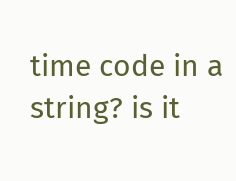time code in a string? is it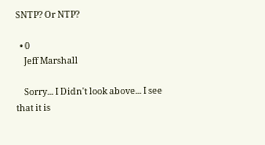SNTP? Or NTP?

  • 0
    Jeff Marshall

    Sorry... I Didn't look above... I see that it is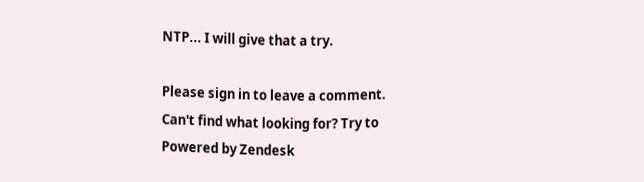NTP... I will give that a try.

Please sign in to leave a comment.
Can't find what looking for? Try to
Powered by Zendesk